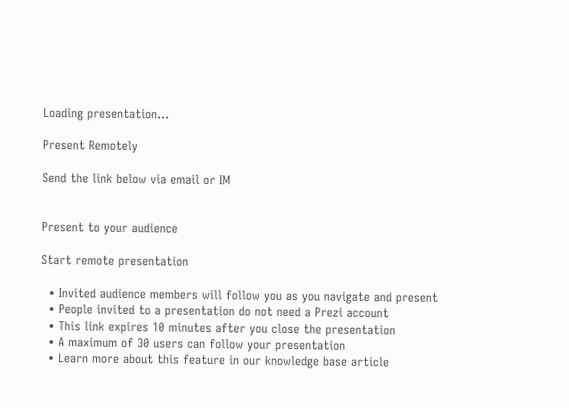Loading presentation...

Present Remotely

Send the link below via email or IM


Present to your audience

Start remote presentation

  • Invited audience members will follow you as you navigate and present
  • People invited to a presentation do not need a Prezi account
  • This link expires 10 minutes after you close the presentation
  • A maximum of 30 users can follow your presentation
  • Learn more about this feature in our knowledge base article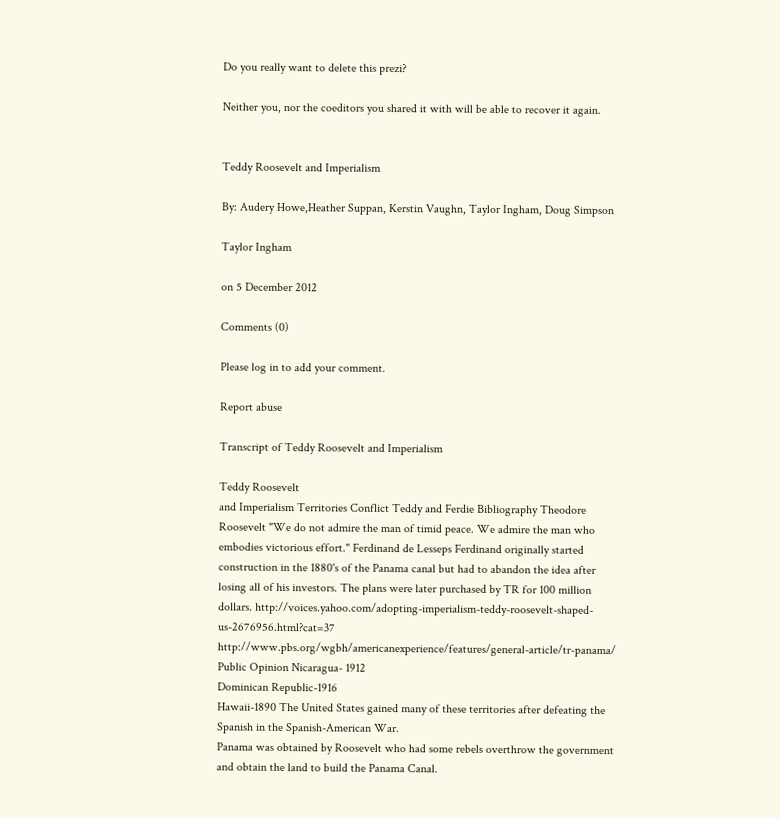Do you really want to delete this prezi?

Neither you, nor the coeditors you shared it with will be able to recover it again.


Teddy Roosevelt and Imperialism

By: Audery Howe,Heather Suppan, Kerstin Vaughn, Taylor Ingham, Doug Simpson

Taylor Ingham

on 5 December 2012

Comments (0)

Please log in to add your comment.

Report abuse

Transcript of Teddy Roosevelt and Imperialism

Teddy Roosevelt
and Imperialism Territories Conflict Teddy and Ferdie Bibliography Theodore Roosevelt "We do not admire the man of timid peace. We admire the man who embodies victorious effort." Ferdinand de Lesseps Ferdinand originally started construction in the 1880's of the Panama canal but had to abandon the idea after losing all of his investors. The plans were later purchased by TR for 100 million dollars. http://voices.yahoo.com/adopting-imperialism-teddy-roosevelt-shaped-us-2676956.html?cat=37
http://www.pbs.org/wgbh/americanexperience/features/general-article/tr-panama/ Public Opinion Nicaragua- 1912
Dominican Republic-1916
Hawaii-1890 The United States gained many of these territories after defeating the Spanish in the Spanish-American War.
Panama was obtained by Roosevelt who had some rebels overthrow the government and obtain the land to build the Panama Canal.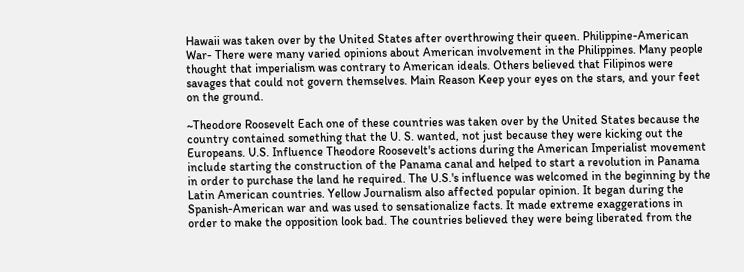Hawaii was taken over by the United States after overthrowing their queen. Philippine-American War- There were many varied opinions about American involvement in the Philippines. Many people thought that imperialism was contrary to American ideals. Others believed that Filipinos were savages that could not govern themselves. Main Reason Keep your eyes on the stars, and your feet on the ground.

~Theodore Roosevelt Each one of these countries was taken over by the United States because the country contained something that the U. S. wanted, not just because they were kicking out the Europeans. U.S. Influence Theodore Roosevelt's actions during the American Imperialist movement include starting the construction of the Panama canal and helped to start a revolution in Panama in order to purchase the land he required. The U.S.'s influence was welcomed in the beginning by the Latin American countries. Yellow Journalism also affected popular opinion. It began during the Spanish-American war and was used to sensationalize facts. It made extreme exaggerations in order to make the opposition look bad. The countries believed they were being liberated from the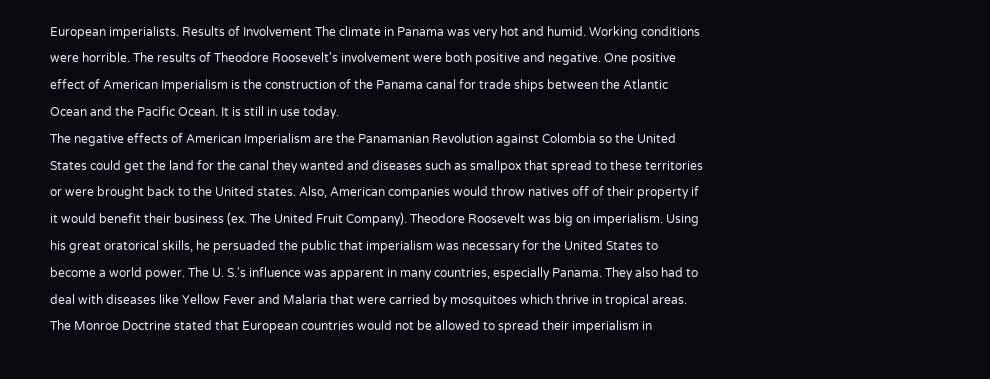European imperialists. Results of Involvement The climate in Panama was very hot and humid. Working conditions were horrible. The results of Theodore Roosevelt's involvement were both positive and negative. One positive effect of American Imperialism is the construction of the Panama canal for trade ships between the Atlantic Ocean and the Pacific Ocean. It is still in use today.
The negative effects of American Imperialism are the Panamanian Revolution against Colombia so the United States could get the land for the canal they wanted and diseases such as smallpox that spread to these territories or were brought back to the United states. Also, American companies would throw natives off of their property if it would benefit their business (ex. The United Fruit Company). Theodore Roosevelt was big on imperialism. Using his great oratorical skills, he persuaded the public that imperialism was necessary for the United States to become a world power. The U. S.'s influence was apparent in many countries, especially Panama. They also had to deal with diseases like Yellow Fever and Malaria that were carried by mosquitoes which thrive in tropical areas. The Monroe Doctrine stated that European countries would not be allowed to spread their imperialism in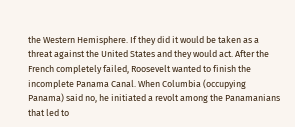the Western Hemisphere. If they did it would be taken as a threat against the United States and they would act. After the French completely failed, Roosevelt wanted to finish the incomplete Panama Canal. When Columbia (occupying Panama) said no, he initiated a revolt among the Panamanians that led to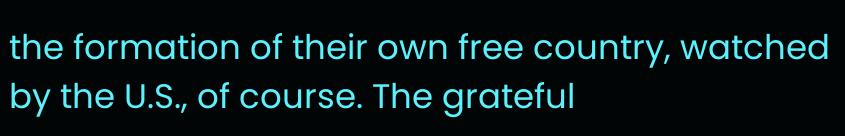the formation of their own free country, watched by the U.S., of course. The grateful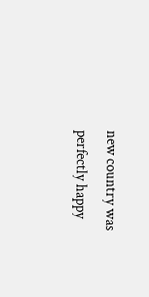new country was perfectly happy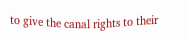to give the canal rights to their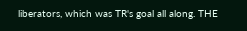liberators, which was TR's goal all along. THE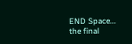END Space... the final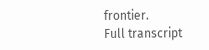frontier.
Full transcript